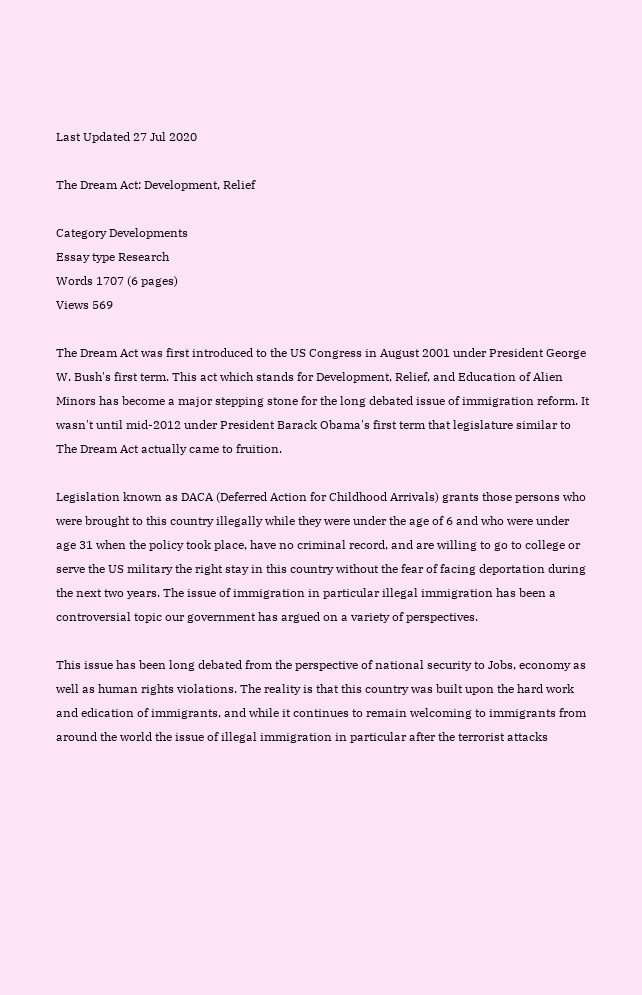Last Updated 27 Jul 2020

The Dream Act: Development, Relief

Category Developments
Essay type Research
Words 1707 (6 pages)
Views 569

The Dream Act was first introduced to the US Congress in August 2001 under President George W. Bush's first term. This act which stands for Development, Relief, and Education of Alien Minors has become a major stepping stone for the long debated issue of immigration reform. It wasn't until mid-2012 under President Barack Obama's first term that legislature similar to The Dream Act actually came to fruition.

Legislation known as DACA (Deferred Action for Childhood Arrivals) grants those persons who were brought to this country illegally while they were under the age of 6 and who were under age 31 when the policy took place, have no criminal record, and are willing to go to college or serve the US military the right stay in this country without the fear of facing deportation during the next two years. The issue of immigration in particular illegal immigration has been a controversial topic our government has argued on a variety of perspectives.

This issue has been long debated from the perspective of national security to Jobs, economy as well as human rights violations. The reality is that this country was built upon the hard work and edication of immigrants, and while it continues to remain welcoming to immigrants from around the world the issue of illegal immigration in particular after the terrorist attacks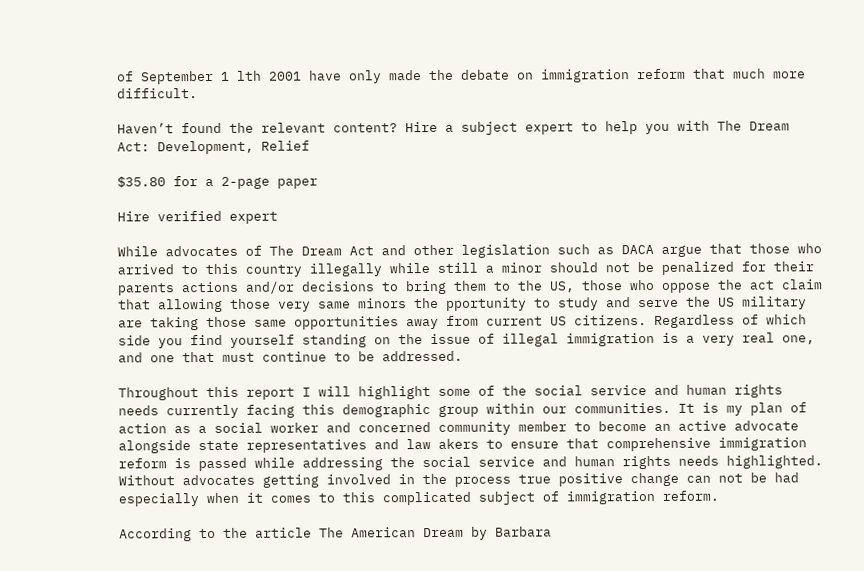of September 1 lth 2001 have only made the debate on immigration reform that much more difficult.

Haven’t found the relevant content? Hire a subject expert to help you with The Dream Act: Development, Relief

$35.80 for a 2-page paper

Hire verified expert

While advocates of The Dream Act and other legislation such as DACA argue that those who arrived to this country illegally while still a minor should not be penalized for their parents actions and/or decisions to bring them to the US, those who oppose the act claim that allowing those very same minors the pportunity to study and serve the US military are taking those same opportunities away from current US citizens. Regardless of which side you find yourself standing on the issue of illegal immigration is a very real one, and one that must continue to be addressed.

Throughout this report I will highlight some of the social service and human rights needs currently facing this demographic group within our communities. It is my plan of action as a social worker and concerned community member to become an active advocate alongside state representatives and law akers to ensure that comprehensive immigration reform is passed while addressing the social service and human rights needs highlighted. Without advocates getting involved in the process true positive change can not be had especially when it comes to this complicated subject of immigration reform.

According to the article The American Dream by Barbara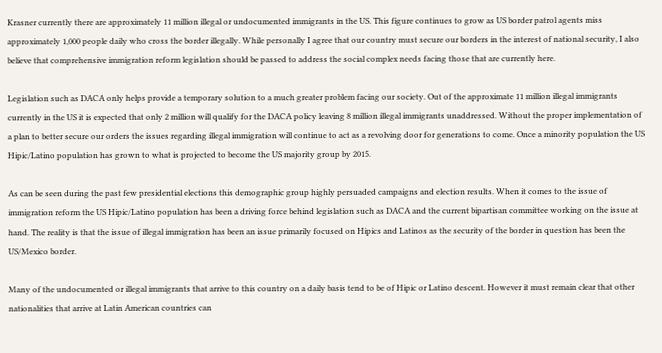Krasner currently there are approximately 11 million illegal or undocumented immigrants in the US. This figure continues to grow as US border patrol agents miss approximately 1,000 people daily who cross the border illegally. While personally I agree that our country must secure our borders in the interest of national security, I also believe that comprehensive immigration reform legislation should be passed to address the social complex needs facing those that are currently here.

Legislation such as DACA only helps provide a temporary solution to a much greater problem facing our society. Out of the approximate 11 million illegal immigrants currently in the US it is expected that only 2 million will qualify for the DACA policy leaving 8 million illegal immigrants unaddressed. Without the proper implementation of a plan to better secure our orders the issues regarding illegal immigration will continue to act as a revolving door for generations to come. Once a minority population the US Hipic/Latino population has grown to what is projected to become the US majority group by 2015.

As can be seen during the past few presidential elections this demographic group highly persuaded campaigns and election results. When it comes to the issue of immigration reform the US Hipic/Latino population has been a driving force behind legislation such as DACA and the current bipartisan committee working on the issue at hand. The reality is that the issue of illegal immigration has been an issue primarily focused on Hipics and Latinos as the security of the border in question has been the US/Mexico border.

Many of the undocumented or illegal immigrants that arrive to this country on a daily basis tend to be of Hipic or Latino descent. However it must remain clear that other nationalities that arrive at Latin American countries can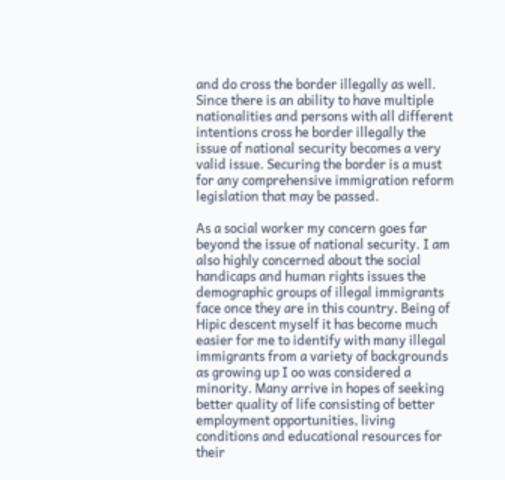and do cross the border illegally as well. Since there is an ability to have multiple nationalities and persons with all different intentions cross he border illegally the issue of national security becomes a very valid issue. Securing the border is a must for any comprehensive immigration reform legislation that may be passed.

As a social worker my concern goes far beyond the issue of national security. I am also highly concerned about the social handicaps and human rights issues the demographic groups of illegal immigrants face once they are in this country. Being of Hipic descent myself it has become much easier for me to identify with many illegal immigrants from a variety of backgrounds as growing up I oo was considered a minority. Many arrive in hopes of seeking better quality of life consisting of better employment opportunities, living conditions and educational resources for their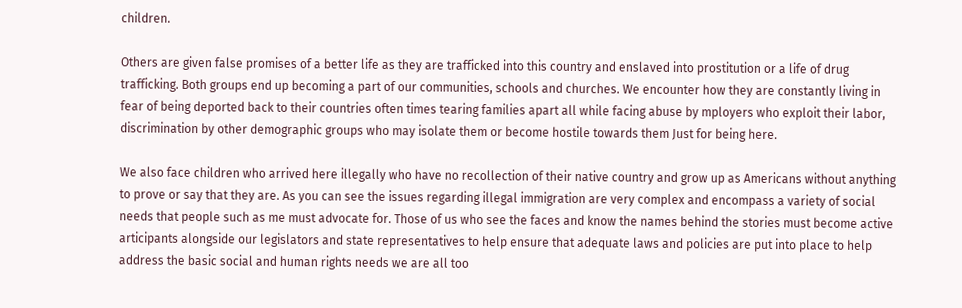children.

Others are given false promises of a better life as they are trafficked into this country and enslaved into prostitution or a life of drug trafficking. Both groups end up becoming a part of our communities, schools and churches. We encounter how they are constantly living in fear of being deported back to their countries often times tearing families apart all while facing abuse by mployers who exploit their labor, discrimination by other demographic groups who may isolate them or become hostile towards them Just for being here.

We also face children who arrived here illegally who have no recollection of their native country and grow up as Americans without anything to prove or say that they are. As you can see the issues regarding illegal immigration are very complex and encompass a variety of social needs that people such as me must advocate for. Those of us who see the faces and know the names behind the stories must become active articipants alongside our legislators and state representatives to help ensure that adequate laws and policies are put into place to help address the basic social and human rights needs we are all too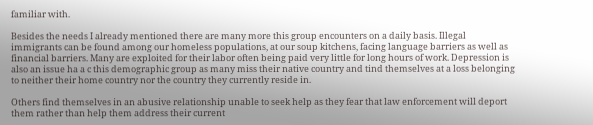familiar with.

Besides the needs I already mentioned there are many more this group encounters on a daily basis. Illegal immigrants can be found among our homeless populations, at our soup kitchens, facing language barriers as well as financial barriers. Many are exploited for their labor often being paid very little for long hours of work. Depression is also an issue ha a c this demographic group as many miss their native country and tind themselves at a loss belonging to neither their home country nor the country they currently reside in.

Others find themselves in an abusive relationship unable to seek help as they fear that law enforcement will deport them rather than help them address their current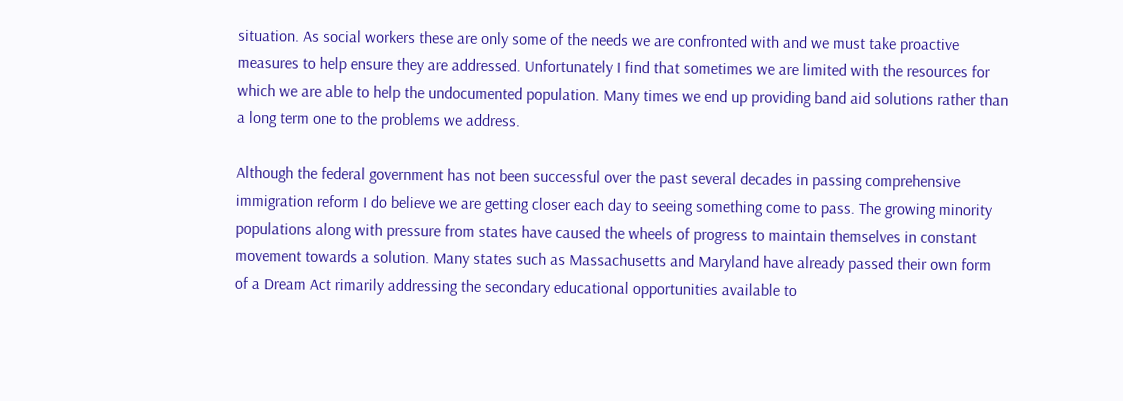situation. As social workers these are only some of the needs we are confronted with and we must take proactive measures to help ensure they are addressed. Unfortunately I find that sometimes we are limited with the resources for which we are able to help the undocumented population. Many times we end up providing band aid solutions rather than a long term one to the problems we address.

Although the federal government has not been successful over the past several decades in passing comprehensive immigration reform I do believe we are getting closer each day to seeing something come to pass. The growing minority populations along with pressure from states have caused the wheels of progress to maintain themselves in constant movement towards a solution. Many states such as Massachusetts and Maryland have already passed their own form of a Dream Act rimarily addressing the secondary educational opportunities available to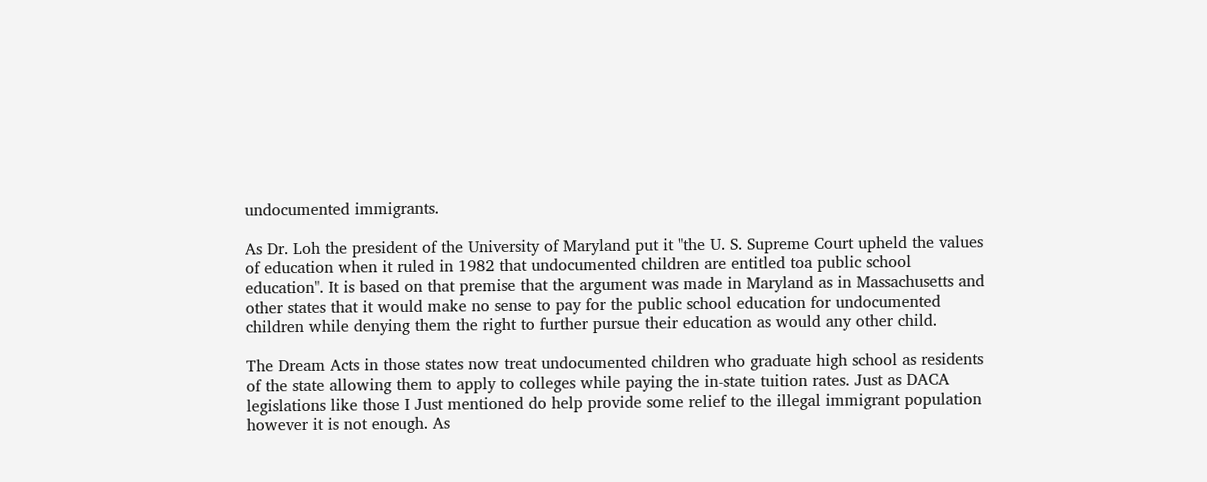undocumented immigrants.

As Dr. Loh the president of the University of Maryland put it "the U. S. Supreme Court upheld the values of education when it ruled in 1982 that undocumented children are entitled toa public school education". It is based on that premise that the argument was made in Maryland as in Massachusetts and other states that it would make no sense to pay for the public school education for undocumented children while denying them the right to further pursue their education as would any other child.

The Dream Acts in those states now treat undocumented children who graduate high school as residents of the state allowing them to apply to colleges while paying the in-state tuition rates. Just as DACA legislations like those I Just mentioned do help provide some relief to the illegal immigrant population however it is not enough. As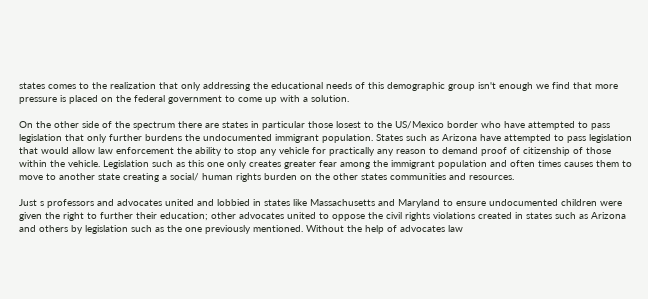states comes to the realization that only addressing the educational needs of this demographic group isn't enough we find that more pressure is placed on the federal government to come up with a solution.

On the other side of the spectrum there are states in particular those losest to the US/Mexico border who have attempted to pass legislation that only further burdens the undocumented immigrant population. States such as Arizona have attempted to pass legislation that would allow law enforcement the ability to stop any vehicle for practically any reason to demand proof of citizenship of those within the vehicle. Legislation such as this one only creates greater fear among the immigrant population and often times causes them to move to another state creating a social/ human rights burden on the other states communities and resources.

Just s professors and advocates united and lobbied in states like Massachusetts and Maryland to ensure undocumented children were given the right to further their education; other advocates united to oppose the civil rights violations created in states such as Arizona and others by legislation such as the one previously mentioned. Without the help of advocates law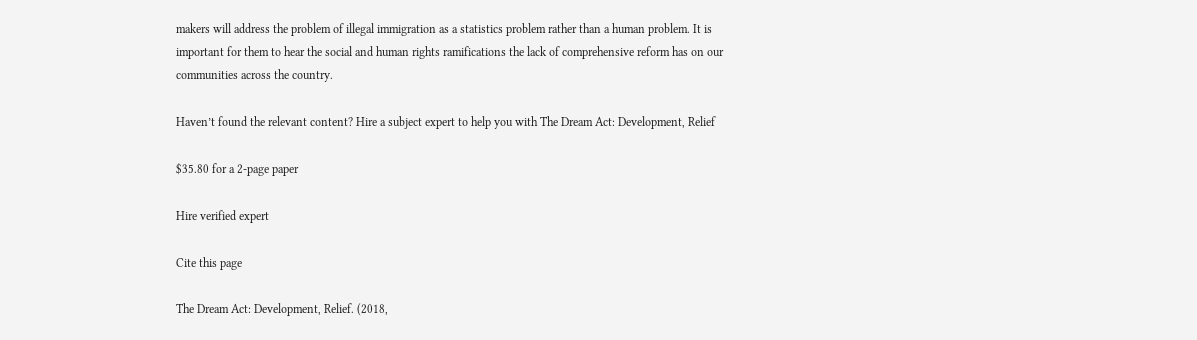makers will address the problem of illegal immigration as a statistics problem rather than a human problem. It is important for them to hear the social and human rights ramifications the lack of comprehensive reform has on our communities across the country.

Haven’t found the relevant content? Hire a subject expert to help you with The Dream Act: Development, Relief

$35.80 for a 2-page paper

Hire verified expert

Cite this page

The Dream Act: Development, Relief. (2018,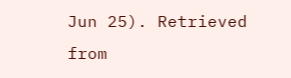Jun 25). Retrieved from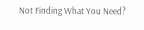Not Finding What You Need?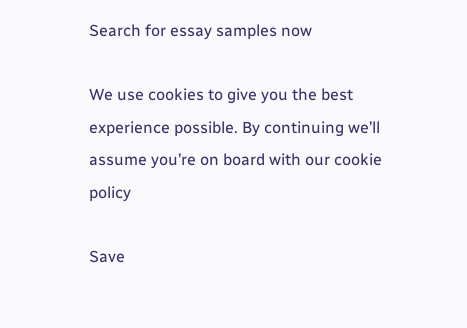Search for essay samples now

We use cookies to give you the best experience possible. By continuing we’ll assume you’re on board with our cookie policy

Save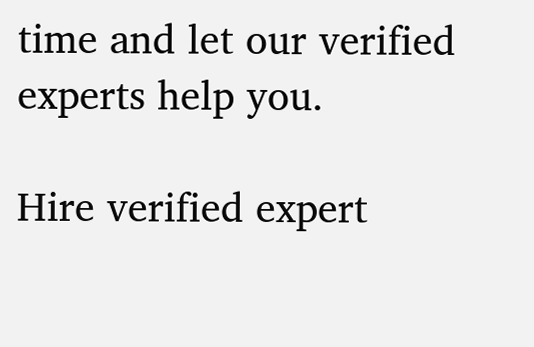time and let our verified experts help you.

Hire verified expert